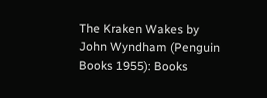The Kraken Wakes by John Wyndham (Penguin Books 1955): Books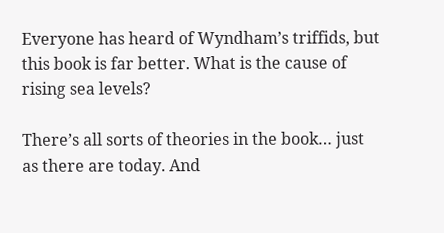Everyone has heard of Wyndham’s triffids, but this book is far better. What is the cause of rising sea levels?

There’s all sorts of theories in the book… just as there are today. And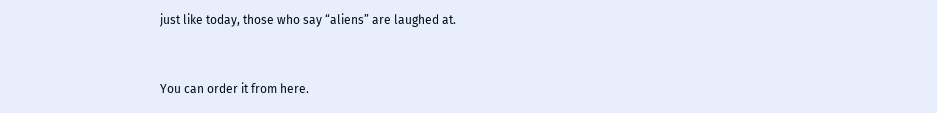just like today, those who say “aliens” are laughed at.


You can order it from here.